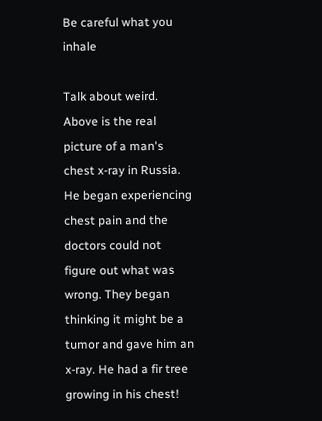Be careful what you inhale

Talk about weird. Above is the real picture of a man's chest x-ray in Russia. He began experiencing chest pain and the doctors could not figure out what was wrong. They began thinking it might be a tumor and gave him an x-ray. He had a fir tree growing in his chest!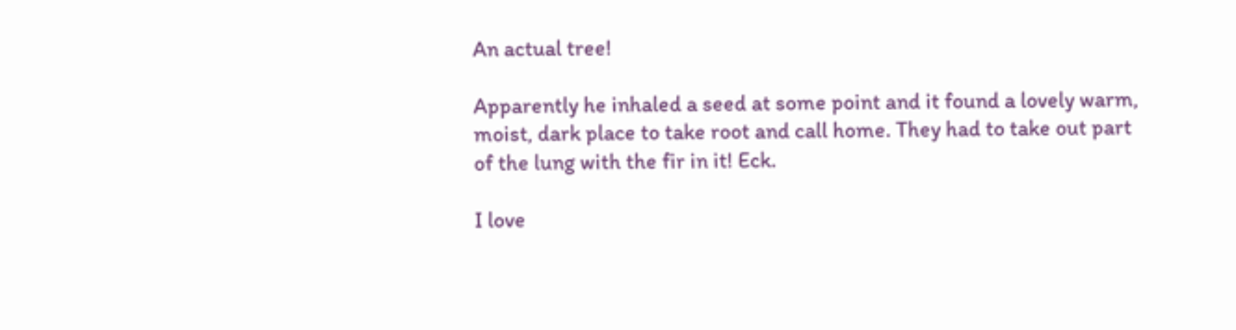An actual tree!

Apparently he inhaled a seed at some point and it found a lovely warm, moist, dark place to take root and call home. They had to take out part of the lung with the fir in it! Eck.

I love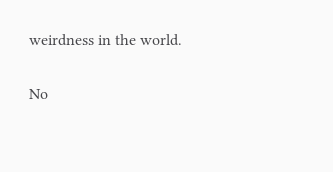weirdness in the world.

No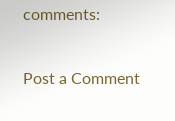comments:

Post a Comment